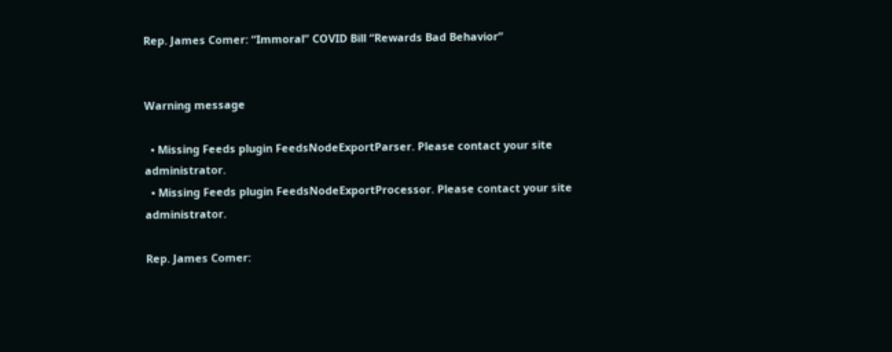Rep. James Comer: “Immoral” COVID Bill “Rewards Bad Behavior”


Warning message

  • Missing Feeds plugin FeedsNodeExportParser. Please contact your site administrator.
  • Missing Feeds plugin FeedsNodeExportProcessor. Please contact your site administrator.

Rep. James Comer: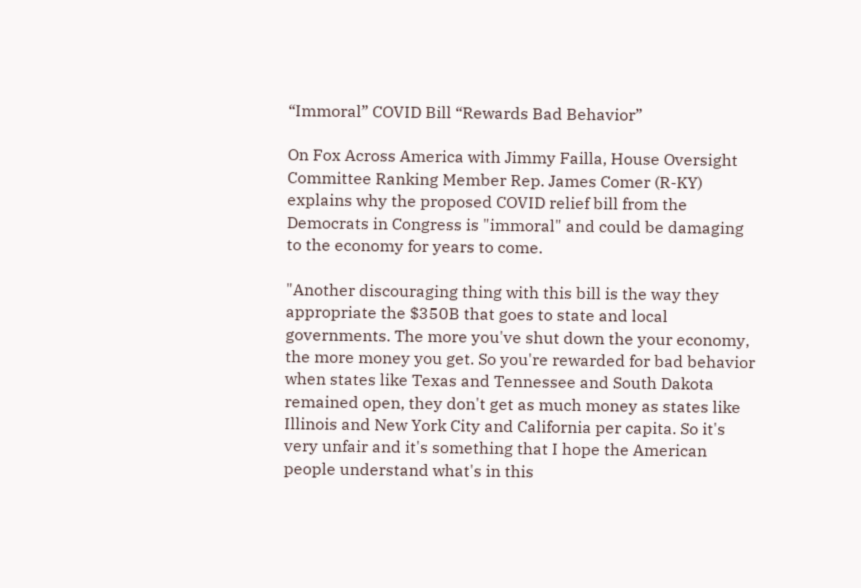“Immoral” COVID Bill “Rewards Bad Behavior”

On Fox Across America with Jimmy Failla, House Oversight Committee Ranking Member Rep. James Comer (R-KY) explains why the proposed COVID relief bill from the Democrats in Congress is "immoral" and could be damaging to the economy for years to come.

"Another discouraging thing with this bill is the way they appropriate the $350B that goes to state and local governments. The more you've shut down the your economy, the more money you get. So you're rewarded for bad behavior when states like Texas and Tennessee and South Dakota remained open, they don't get as much money as states like Illinois and New York City and California per capita. So it's very unfair and it's something that I hope the American people understand what's in this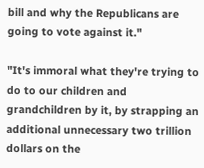bill and why the Republicans are going to vote against it."

"It's immoral what they're trying to do to our children and grandchildren by it, by strapping an additional unnecessary two trillion dollars on the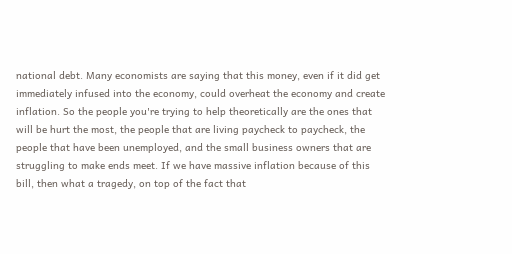national debt. Many economists are saying that this money, even if it did get immediately infused into the economy, could overheat the economy and create inflation. So the people you're trying to help theoretically are the ones that will be hurt the most, the people that are living paycheck to paycheck, the people that have been unemployed, and the small business owners that are struggling to make ends meet. If we have massive inflation because of this bill, then what a tragedy, on top of the fact that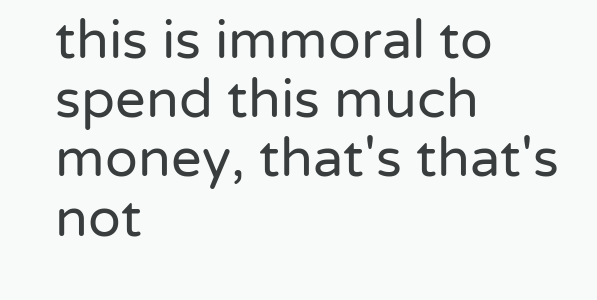this is immoral to spend this much money, that's that's not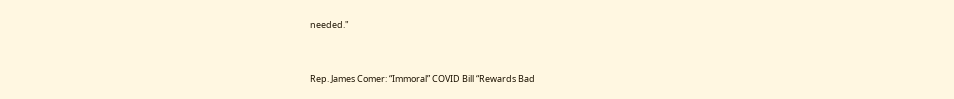needed."


Rep. James Comer: “Immoral” COVID Bill “Rewards Bad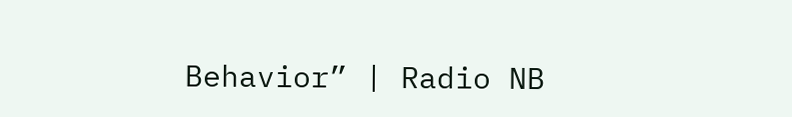Behavior” | Radio NB